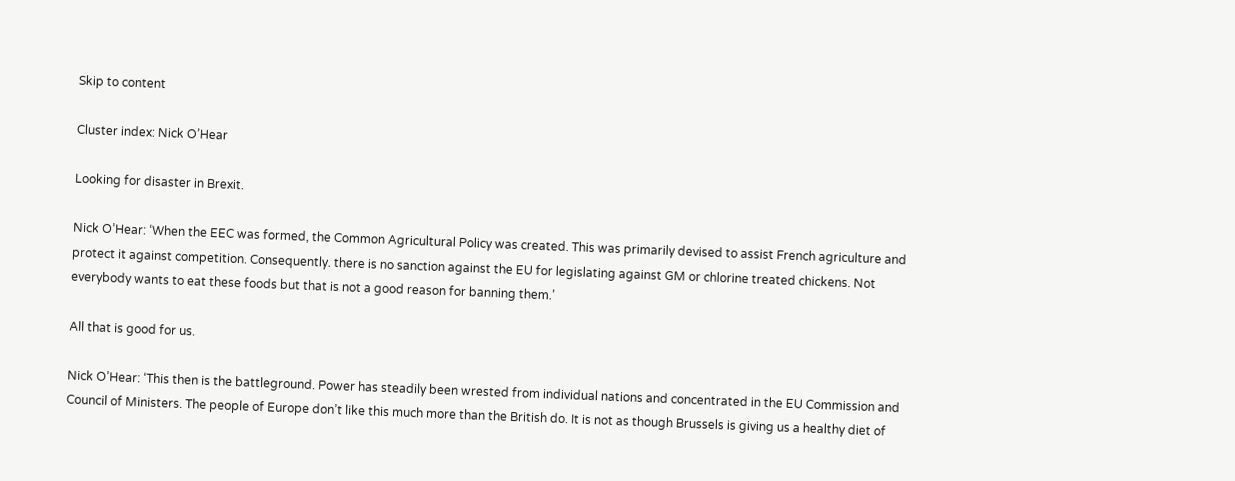Skip to content

Cluster index: Nick O’Hear

Looking for disaster in Brexit.

Nick O’Hear: ‘When the EEC was formed, the Common Agricultural Policy was created. This was primarily devised to assist French agriculture and protect it against competition. Consequently. there is no sanction against the EU for legislating against GM or chlorine treated chickens. Not everybody wants to eat these foods but that is not a good reason for banning them.’

All that is good for us.

Nick O’Hear: ‘This then is the battleground. Power has steadily been wrested from individual nations and concentrated in the EU Commission and Council of Ministers. The people of Europe don’t like this much more than the British do. It is not as though Brussels is giving us a healthy diet of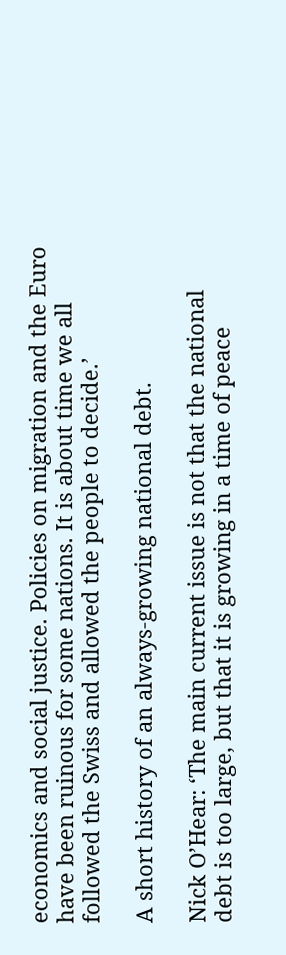economics and social justice. Policies on migration and the Euro have been ruinous for some nations. It is about time we all followed the Swiss and allowed the people to decide.’

A short history of an always-growing national debt.

Nick O’Hear: ‘The main current issue is not that the national debt is too large, but that it is growing in a time of peace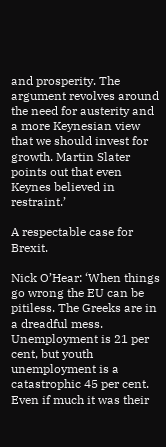and prosperity. The argument revolves around the need for austerity and a more Keynesian view that we should invest for growth. Martin Slater points out that even Keynes believed in restraint.’

A respectable case for Brexit.

Nick O’Hear: ‘When things go wrong the EU can be pitiless. The Greeks are in a dreadful mess. Unemployment is 21 per cent, but youth unemployment is a catastrophic 45 per cent. Even if much it was their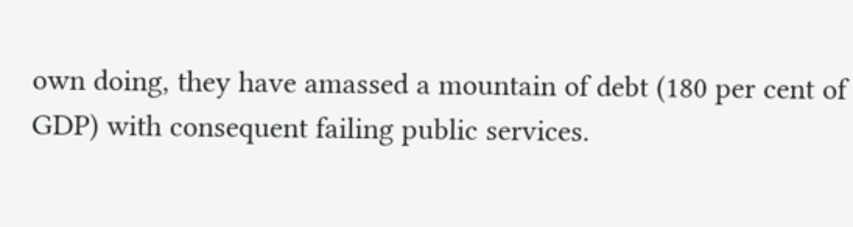own doing, they have amassed a mountain of debt (180 per cent of GDP) with consequent failing public services.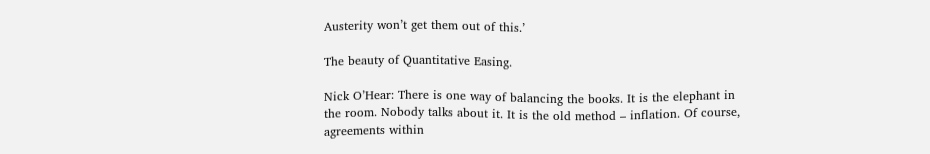Austerity won’t get them out of this.’

The beauty of Quantitative Easing.

Nick O’Hear: There is one way of balancing the books. It is the elephant in the room. Nobody talks about it. It is the old method – inflation. Of course, agreements within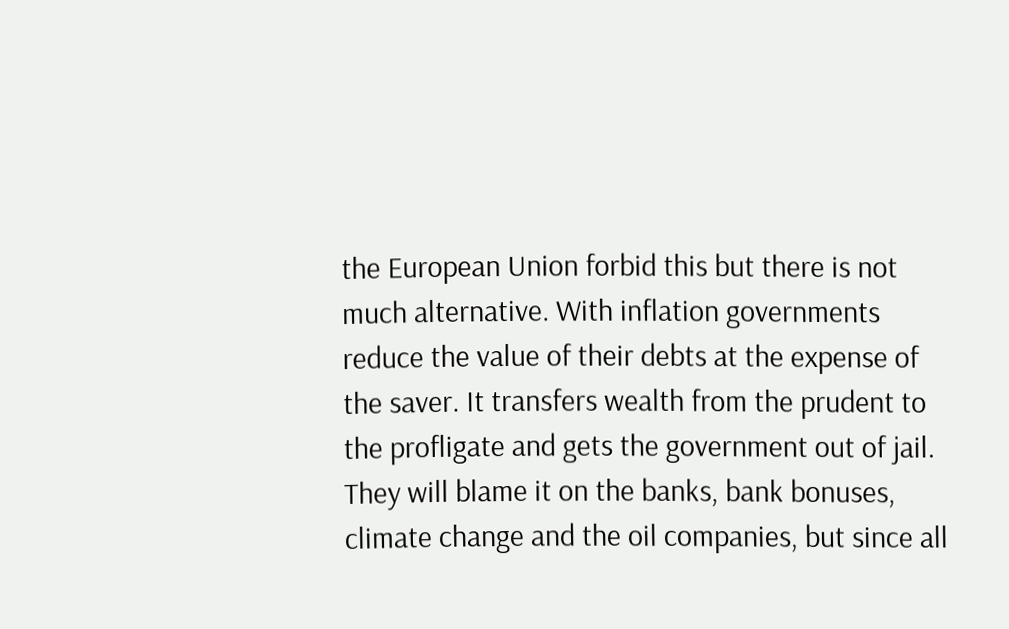the European Union forbid this but there is not much alternative. With inflation governments reduce the value of their debts at the expense of the saver. It transfers wealth from the prudent to the profligate and gets the government out of jail. They will blame it on the banks, bank bonuses, climate change and the oil companies, but since all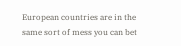European countries are in the same sort of mess you can bet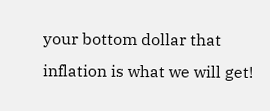your bottom dollar that inflation is what we will get!